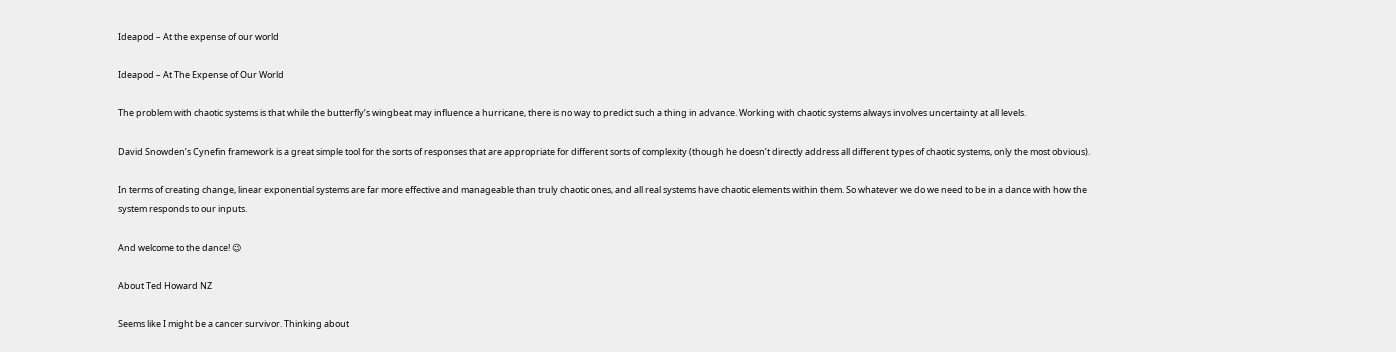Ideapod – At the expense of our world

Ideapod – At The Expense of Our World

The problem with chaotic systems is that while the butterfly’s wingbeat may influence a hurricane, there is no way to predict such a thing in advance. Working with chaotic systems always involves uncertainty at all levels.

David Snowden’s Cynefin framework is a great simple tool for the sorts of responses that are appropriate for different sorts of complexity (though he doesn’t directly address all different types of chaotic systems, only the most obvious).

In terms of creating change, linear exponential systems are far more effective and manageable than truly chaotic ones, and all real systems have chaotic elements within them. So whatever we do we need to be in a dance with how the system responds to our inputs.

And welcome to the dance! 😉

About Ted Howard NZ

Seems like I might be a cancer survivor. Thinking about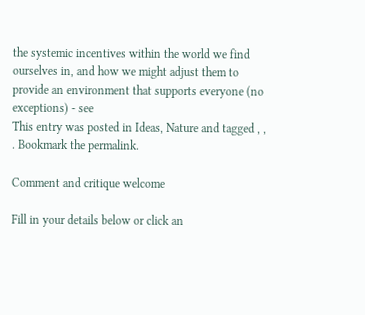the systemic incentives within the world we find ourselves in, and how we might adjust them to provide an environment that supports everyone (no exceptions) - see
This entry was posted in Ideas, Nature and tagged , , . Bookmark the permalink.

Comment and critique welcome

Fill in your details below or click an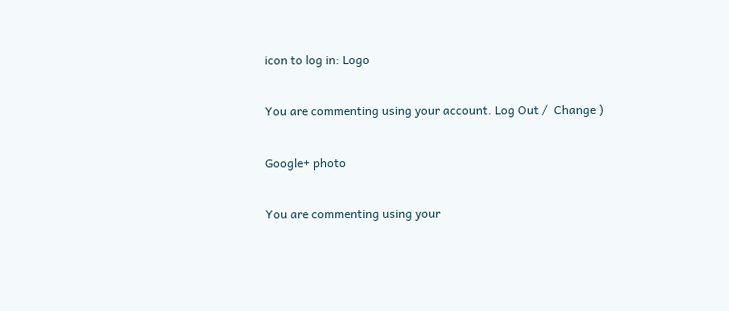icon to log in: Logo

You are commenting using your account. Log Out /  Change )

Google+ photo

You are commenting using your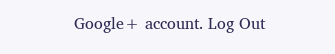Google+ account. Log Out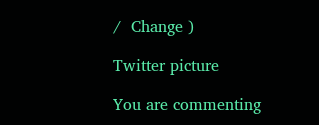/  Change )

Twitter picture

You are commenting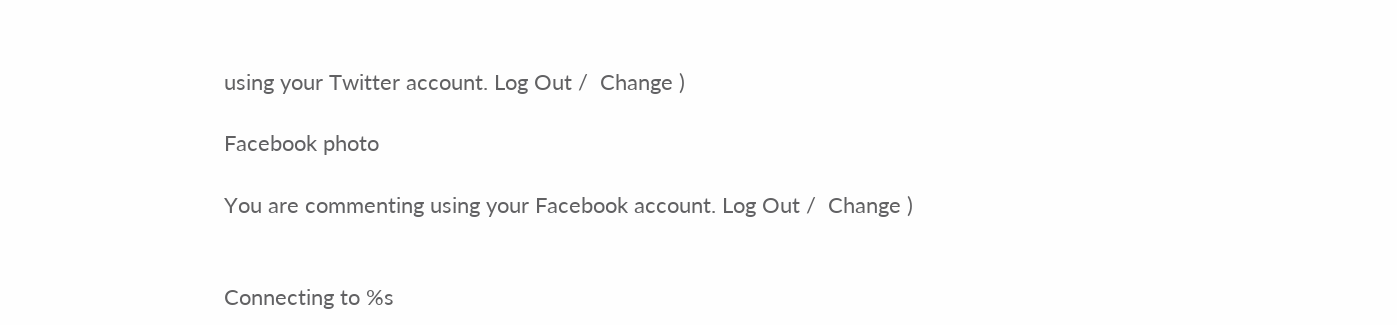using your Twitter account. Log Out /  Change )

Facebook photo

You are commenting using your Facebook account. Log Out /  Change )


Connecting to %s